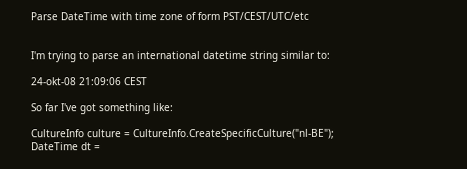Parse DateTime with time zone of form PST/CEST/UTC/etc


I'm trying to parse an international datetime string similar to:

24-okt-08 21:09:06 CEST

So far I've got something like:

CultureInfo culture = CultureInfo.CreateSpecificCulture("nl-BE");
DateTime dt =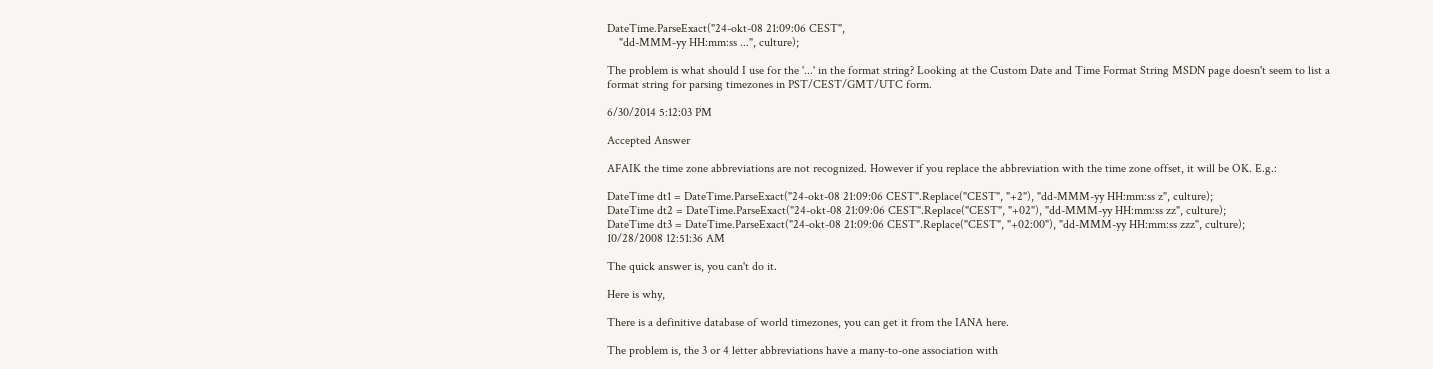DateTime.ParseExact("24-okt-08 21:09:06 CEST",
    "dd-MMM-yy HH:mm:ss ...", culture);

The problem is what should I use for the '...' in the format string? Looking at the Custom Date and Time Format String MSDN page doesn't seem to list a format string for parsing timezones in PST/CEST/GMT/UTC form.

6/30/2014 5:12:03 PM

Accepted Answer

AFAIK the time zone abbreviations are not recognized. However if you replace the abbreviation with the time zone offset, it will be OK. E.g.:

DateTime dt1 = DateTime.ParseExact("24-okt-08 21:09:06 CEST".Replace("CEST", "+2"), "dd-MMM-yy HH:mm:ss z", culture);
DateTime dt2 = DateTime.ParseExact("24-okt-08 21:09:06 CEST".Replace("CEST", "+02"), "dd-MMM-yy HH:mm:ss zz", culture);
DateTime dt3 = DateTime.ParseExact("24-okt-08 21:09:06 CEST".Replace("CEST", "+02:00"), "dd-MMM-yy HH:mm:ss zzz", culture);
10/28/2008 12:51:36 AM

The quick answer is, you can't do it.

Here is why,

There is a definitive database of world timezones, you can get it from the IANA here.

The problem is, the 3 or 4 letter abbreviations have a many-to-one association with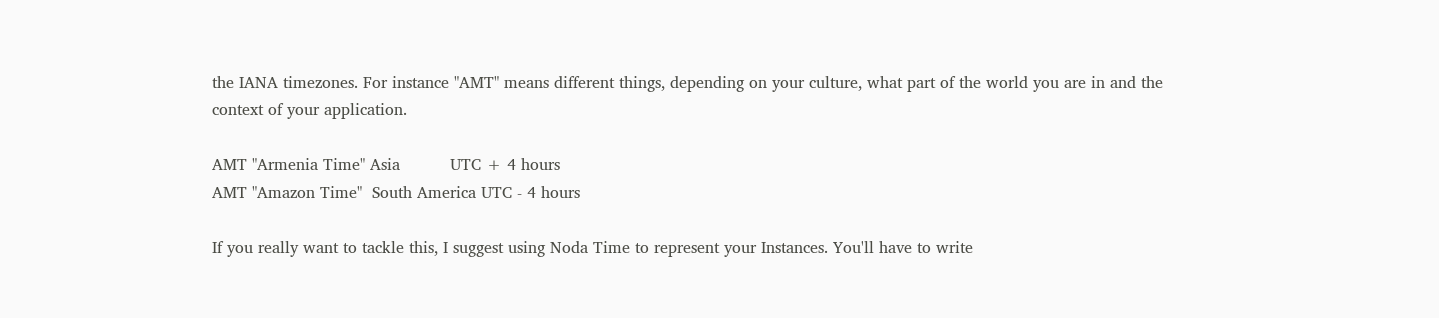the IANA timezones. For instance "AMT" means different things, depending on your culture, what part of the world you are in and the context of your application.

AMT "Armenia Time" Asia          UTC + 4 hours
AMT "Amazon Time"  South America UTC - 4 hours

If you really want to tackle this, I suggest using Noda Time to represent your Instances. You'll have to write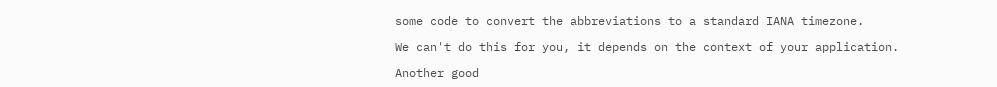some code to convert the abbreviations to a standard IANA timezone.

We can't do this for you, it depends on the context of your application.

Another good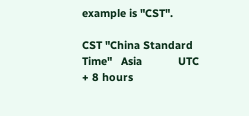example is "CST".

CST "China Standard Time"   Asia            UTC + 8 hours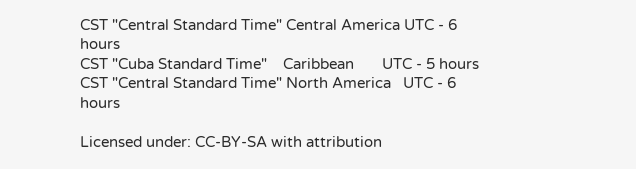CST "Central Standard Time" Central America UTC - 6 hours
CST "Cuba Standard Time"    Caribbean       UTC - 5 hours
CST "Central Standard Time" North America   UTC - 6 hours

Licensed under: CC-BY-SA with attribution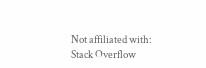Not affiliated with: Stack Overflow